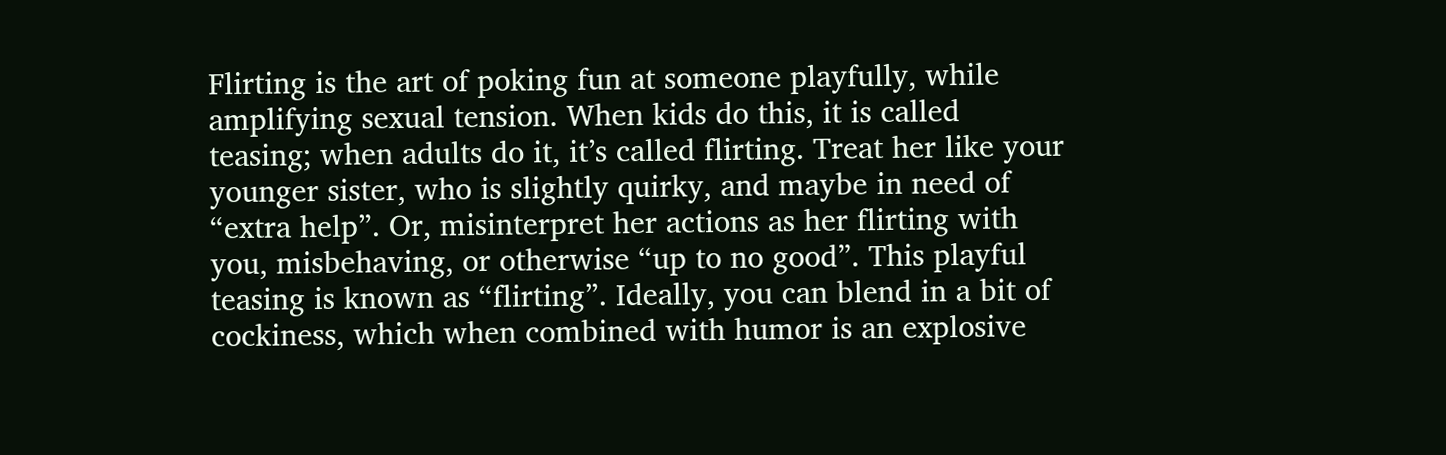Flirting is the art of poking fun at someone playfully, while amplifying sexual tension. When kids do this, it is called teasing; when adults do it, it’s called flirting. Treat her like your younger sister, who is slightly quirky, and maybe in need of “extra help”. Or, misinterpret her actions as her flirting with you, misbehaving, or otherwise “up to no good”. This playful teasing is known as “flirting”. Ideally, you can blend in a bit of cockiness, which when combined with humor is an explosive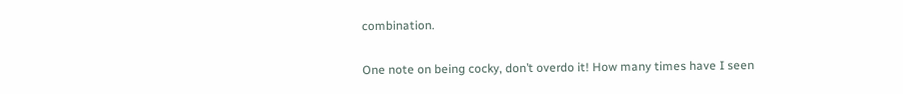combination.

One note on being cocky, don’t overdo it! How many times have I seen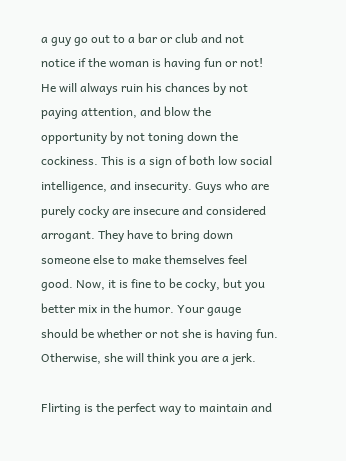a guy go out to a bar or club and not notice if the woman is having fun or not! He will always ruin his chances by not paying attention, and blow the opportunity by not toning down the cockiness. This is a sign of both low social intelligence, and insecurity. Guys who are purely cocky are insecure and considered arrogant. They have to bring down someone else to make themselves feel good. Now, it is fine to be cocky, but you better mix in the humor. Your gauge should be whether or not she is having fun. Otherwise, she will think you are a jerk.

Flirting is the perfect way to maintain and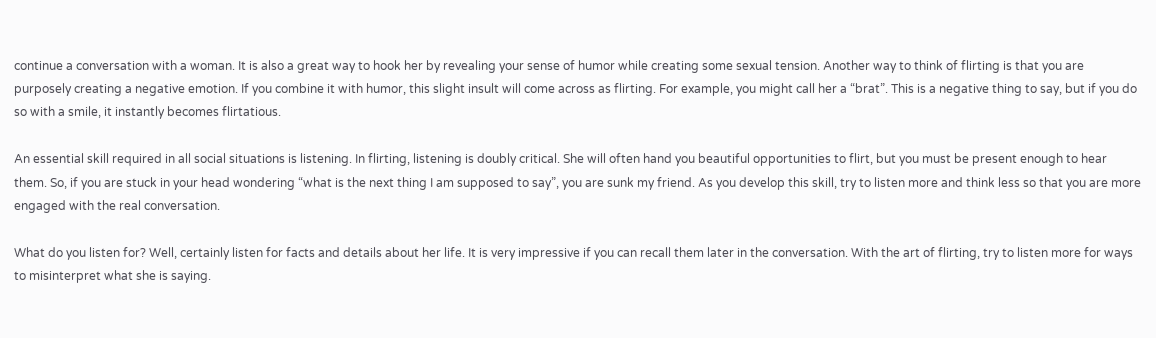continue a conversation with a woman. It is also a great way to hook her by revealing your sense of humor while creating some sexual tension. Another way to think of flirting is that you are purposely creating a negative emotion. If you combine it with humor, this slight insult will come across as flirting. For example, you might call her a “brat”. This is a negative thing to say, but if you do so with a smile, it instantly becomes flirtatious.

An essential skill required in all social situations is listening. In flirting, listening is doubly critical. She will often hand you beautiful opportunities to flirt, but you must be present enough to hear them. So, if you are stuck in your head wondering “what is the next thing I am supposed to say”, you are sunk my friend. As you develop this skill, try to listen more and think less so that you are more engaged with the real conversation.

What do you listen for? Well, certainly listen for facts and details about her life. It is very impressive if you can recall them later in the conversation. With the art of flirting, try to listen more for ways to misinterpret what she is saying.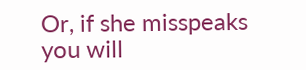Or, if she misspeaks  you will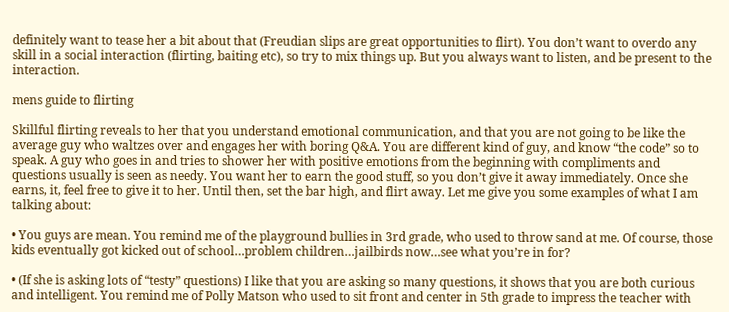definitely want to tease her a bit about that (Freudian slips are great opportunities to flirt). You don’t want to overdo any skill in a social interaction (flirting, baiting etc), so try to mix things up. But you always want to listen, and be present to the interaction.

mens guide to flirting

Skillful flirting reveals to her that you understand emotional communication, and that you are not going to be like the average guy who waltzes over and engages her with boring Q&A. You are different kind of guy, and know “the code” so to speak. A guy who goes in and tries to shower her with positive emotions from the beginning with compliments and questions usually is seen as needy. You want her to earn the good stuff, so you don’t give it away immediately. Once she earns, it, feel free to give it to her. Until then, set the bar high, and flirt away. Let me give you some examples of what I am talking about:

• You guys are mean. You remind me of the playground bullies in 3rd grade, who used to throw sand at me. Of course, those kids eventually got kicked out of school…problem children…jailbirds now…see what you’re in for?

• (If she is asking lots of “testy” questions) I like that you are asking so many questions, it shows that you are both curious and intelligent. You remind me of Polly Matson who used to sit front and center in 5th grade to impress the teacher with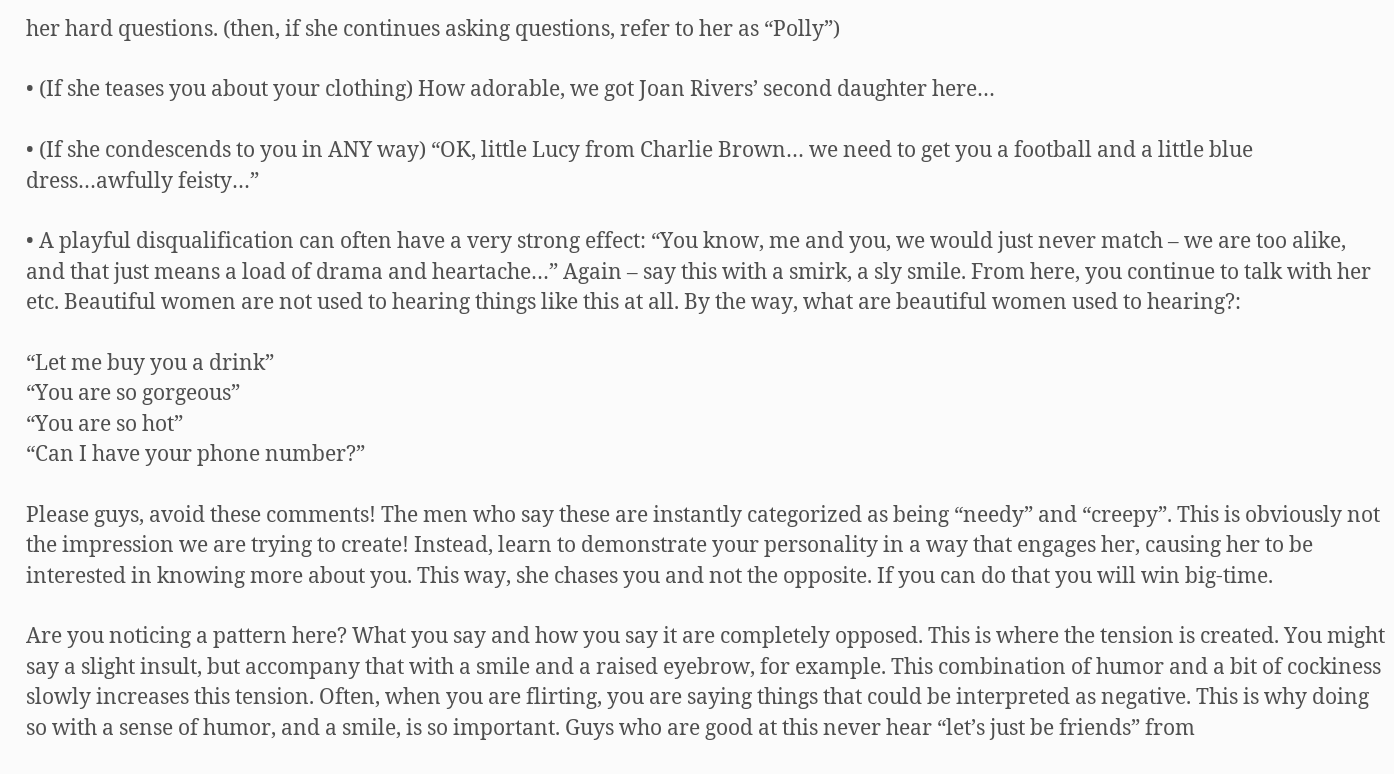her hard questions. (then, if she continues asking questions, refer to her as “Polly”)

• (If she teases you about your clothing) How adorable, we got Joan Rivers’ second daughter here…

• (If she condescends to you in ANY way) “OK, little Lucy from Charlie Brown… we need to get you a football and a little blue dress…awfully feisty…”

• A playful disqualification can often have a very strong effect: “You know, me and you, we would just never match – we are too alike, and that just means a load of drama and heartache…” Again – say this with a smirk, a sly smile. From here, you continue to talk with her etc. Beautiful women are not used to hearing things like this at all. By the way, what are beautiful women used to hearing?:

“Let me buy you a drink”
“You are so gorgeous”
“You are so hot”
“Can I have your phone number?”

Please guys, avoid these comments! The men who say these are instantly categorized as being “needy” and “creepy”. This is obviously not the impression we are trying to create! Instead, learn to demonstrate your personality in a way that engages her, causing her to be interested in knowing more about you. This way, she chases you and not the opposite. If you can do that you will win big-time.

Are you noticing a pattern here? What you say and how you say it are completely opposed. This is where the tension is created. You might say a slight insult, but accompany that with a smile and a raised eyebrow, for example. This combination of humor and a bit of cockiness slowly increases this tension. Often, when you are flirting, you are saying things that could be interpreted as negative. This is why doing so with a sense of humor, and a smile, is so important. Guys who are good at this never hear “let’s just be friends” from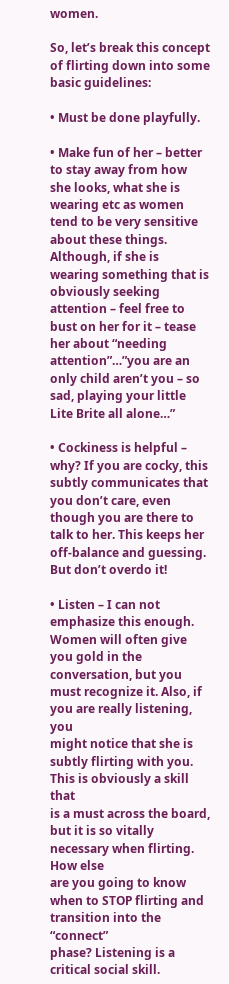women.

So, let’s break this concept of flirting down into some basic guidelines:

• Must be done playfully.

• Make fun of her – better to stay away from how she looks, what she is wearing etc as women tend to be very sensitive about these things. Although, if she is wearing something that is obviously seeking attention – feel free to bust on her for it – tease her about “needing attention”…”you are an only child aren’t you – so sad, playing your little Lite Brite all alone…”

• Cockiness is helpful – why? If you are cocky, this subtly communicates that you don’t care, even though you are there to talk to her. This keeps her off-balance and guessing. But don’t overdo it!

• Listen – I can not emphasize this enough. Women will often give you gold in the conversation, but you must recognize it. Also, if you are really listening, you
might notice that she is subtly flirting with you. This is obviously a skill that
is a must across the board, but it is so vitally necessary when flirting. How else
are you going to know when to STOP flirting and transition into the “connect”
phase? Listening is a critical social skill.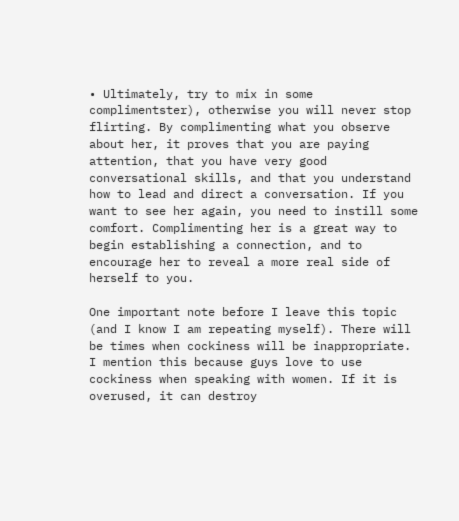• Ultimately, try to mix in some complimentster), otherwise you will never stop flirting. By complimenting what you observe about her, it proves that you are paying attention, that you have very good conversational skills, and that you understand how to lead and direct a conversation. If you want to see her again, you need to instill some comfort. Complimenting her is a great way to begin establishing a connection, and to encourage her to reveal a more real side of herself to you.

One important note before I leave this topic (and I know I am repeating myself). There will be times when cockiness will be inappropriate. I mention this because guys love to use cockiness when speaking with women. If it is overused, it can destroy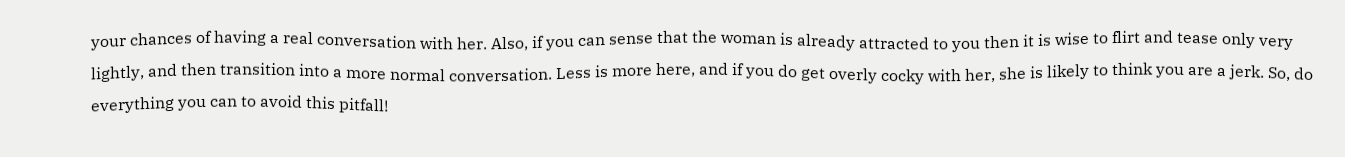your chances of having a real conversation with her. Also, if you can sense that the woman is already attracted to you then it is wise to flirt and tease only very lightly, and then transition into a more normal conversation. Less is more here, and if you do get overly cocky with her, she is likely to think you are a jerk. So, do everything you can to avoid this pitfall!